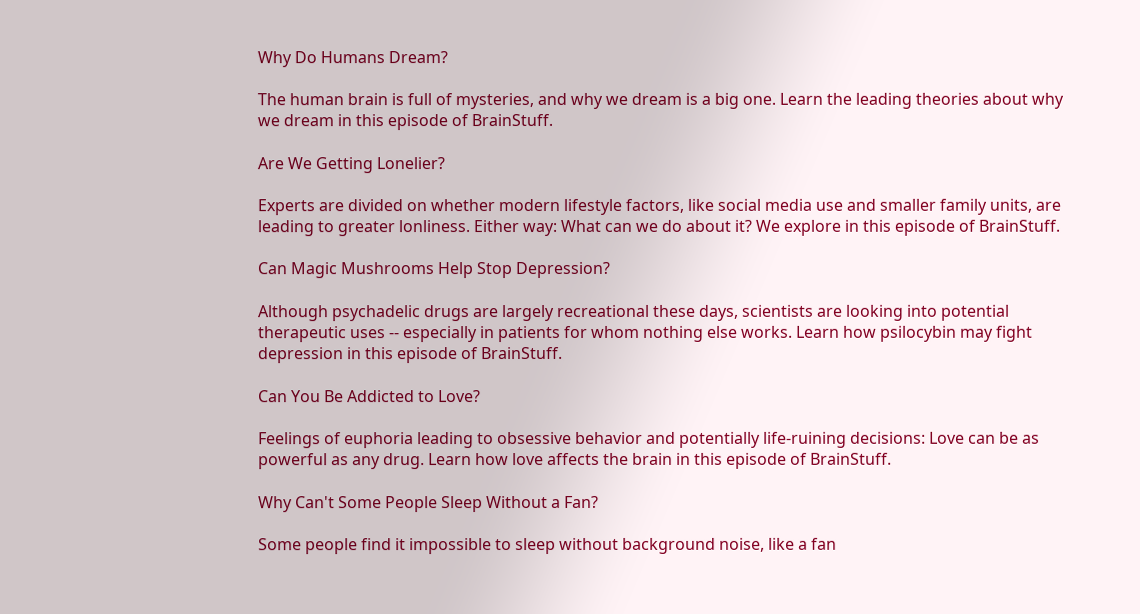Why Do Humans Dream?

The human brain is full of mysteries, and why we dream is a big one. Learn the leading theories about why we dream in this episode of BrainStuff.

Are We Getting Lonelier?

Experts are divided on whether modern lifestyle factors, like social media use and smaller family units, are leading to greater lonliness. Either way: What can we do about it? We explore in this episode of BrainStuff.

Can Magic Mushrooms Help Stop Depression?

Although psychadelic drugs are largely recreational these days, scientists are looking into potential therapeutic uses -- especially in patients for whom nothing else works. Learn how psilocybin may fight depression in this episode of BrainStuff.

Can You Be Addicted to Love?

Feelings of euphoria leading to obsessive behavior and potentially life-ruining decisions: Love can be as powerful as any drug. Learn how love affects the brain in this episode of BrainStuff.

Why Can't Some People Sleep Without a Fan?

Some people find it impossible to sleep without background noise, like a fan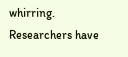whirring. Researchers have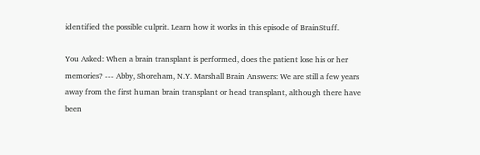identified the possible culprit. Learn how it works in this episode of BrainStuff.

You Asked: When a brain transplant is performed, does the patient lose his or her memories? --- Abby, Shoreham, N.Y. Marshall Brain Answers: We are still a few years away from the first human brain transplant or head transplant, although there have been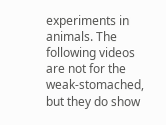experiments in animals. The following videos are not for the weak-stomached, but they do show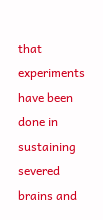that experiments have been done in sustaining severed brains and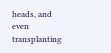heads, and even transplanting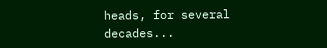heads, for several decades...